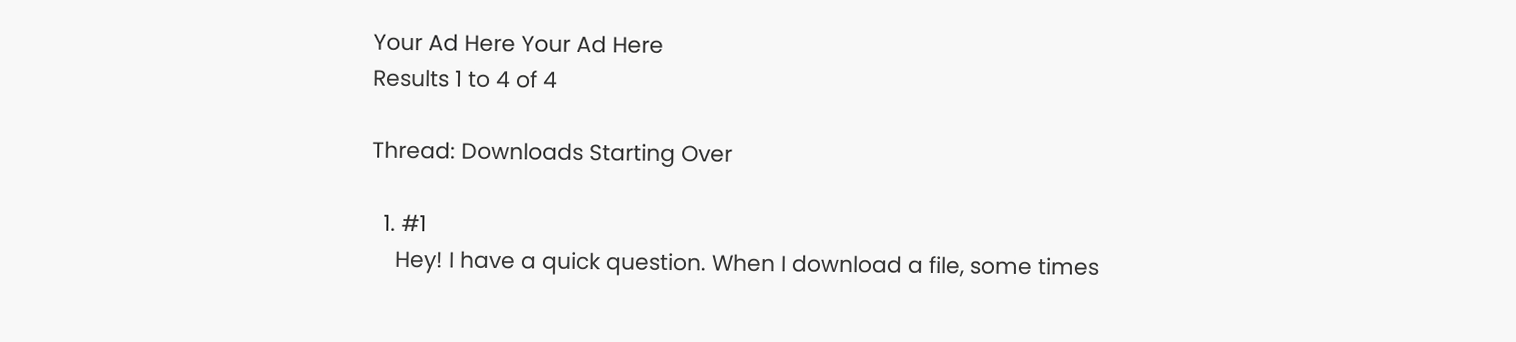Your Ad Here Your Ad Here
Results 1 to 4 of 4

Thread: Downloads Starting Over

  1. #1
    Hey! I have a quick question. When I download a file, some times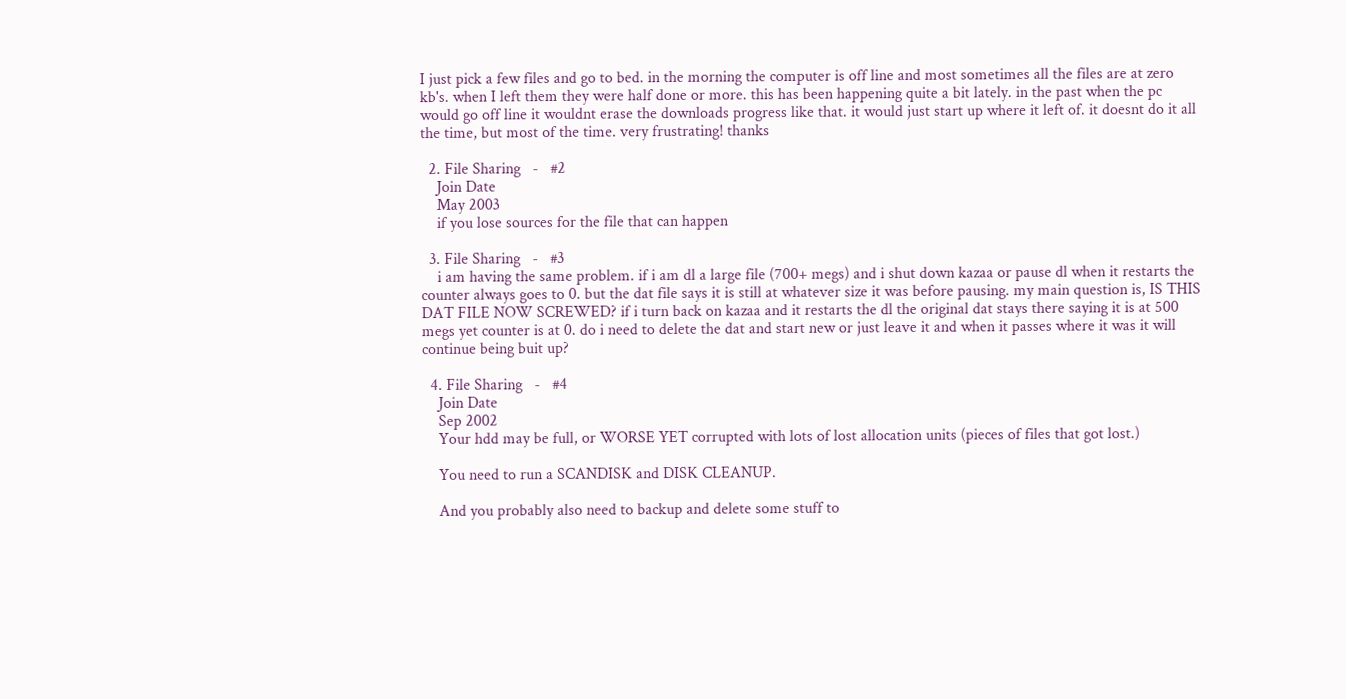I just pick a few files and go to bed. in the morning the computer is off line and most sometimes all the files are at zero kb's. when I left them they were half done or more. this has been happening quite a bit lately. in the past when the pc would go off line it wouldnt erase the downloads progress like that. it would just start up where it left of. it doesnt do it all the time, but most of the time. very frustrating! thanks

  2. File Sharing   -   #2
    Join Date
    May 2003
    if you lose sources for the file that can happen

  3. File Sharing   -   #3
    i am having the same problem. if i am dl a large file (700+ megs) and i shut down kazaa or pause dl when it restarts the counter always goes to 0. but the dat file says it is still at whatever size it was before pausing. my main question is, IS THIS DAT FILE NOW SCREWED? if i turn back on kazaa and it restarts the dl the original dat stays there saying it is at 500 megs yet counter is at 0. do i need to delete the dat and start new or just leave it and when it passes where it was it will continue being buit up?

  4. File Sharing   -   #4
    Join Date
    Sep 2002
    Your hdd may be full, or WORSE YET corrupted with lots of lost allocation units (pieces of files that got lost.)

    You need to run a SCANDISK and DISK CLEANUP.

    And you probably also need to backup and delete some stuff to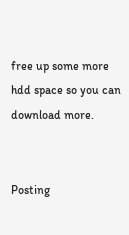free up some more hdd space so you can download more.


Posting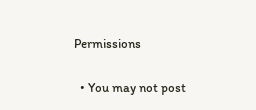Permissions

  • You may not post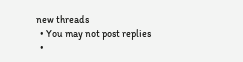new threads
  • You may not post replies
  •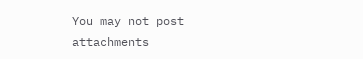You may not post attachments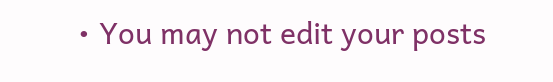• You may not edit your posts